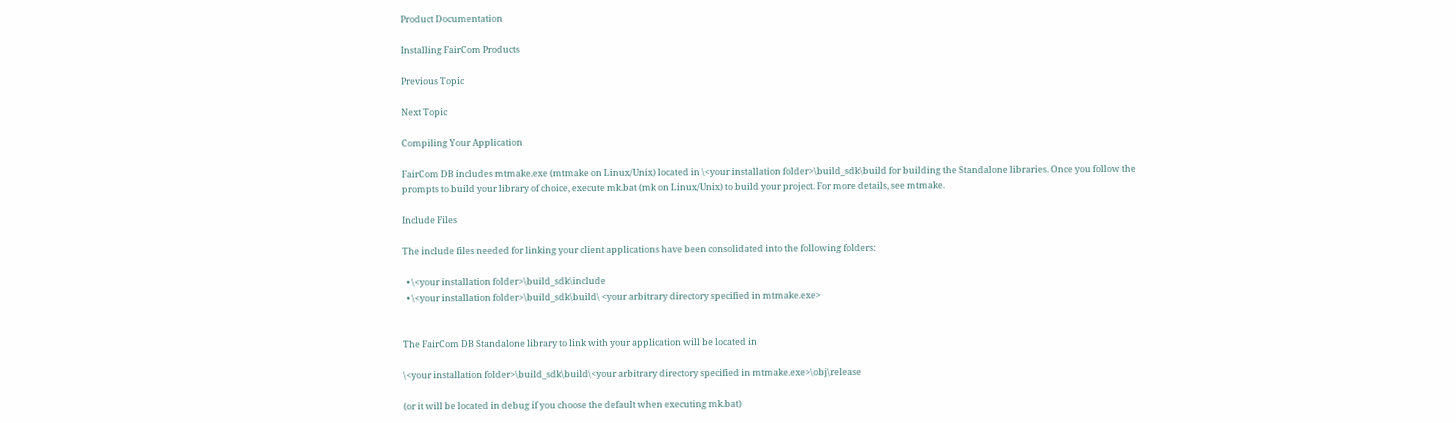Product Documentation

Installing FairCom Products

Previous Topic

Next Topic

Compiling Your Application

FairCom DB includes mtmake.exe (mtmake on Linux/Unix) located in \<your installation folder>\build_sdk\build for building the Standalone libraries. Once you follow the prompts to build your library of choice, execute mk.bat (mk on Linux/Unix) to build your project. For more details, see mtmake.

Include Files

The include files needed for linking your client applications have been consolidated into the following folders:

  • \<your installation folder>\build_sdk\include
  • \<your installation folder>\build_sdk\build\ <your arbitrary directory specified in mtmake.exe>


The FairCom DB Standalone library to link with your application will be located in

\<your installation folder>\build_sdk\build\<your arbitrary directory specified in mtmake.exe>\obj\release

(or it will be located in debug if you choose the default when executing mk.bat)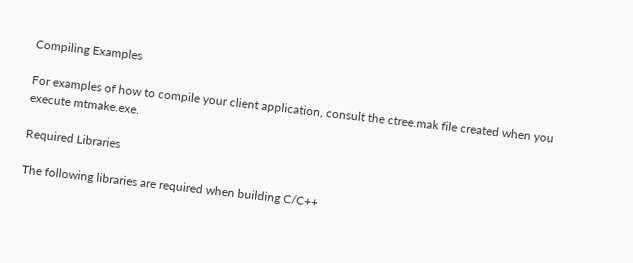Compiling Examples

For examples of how to compile your client application, consult the ctree.mak file created when you execute mtmake.exe.

Required Libraries

The following libraries are required when building C/C++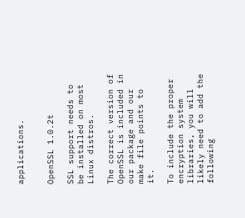applications.


OpenSSL 1.0.2t

SSL support needs to be installed on most Linux distros.

The correct version of OpenSSL is included in our package and our make file points to it.

To include the proper encryption system libraries, you will likely need to add the following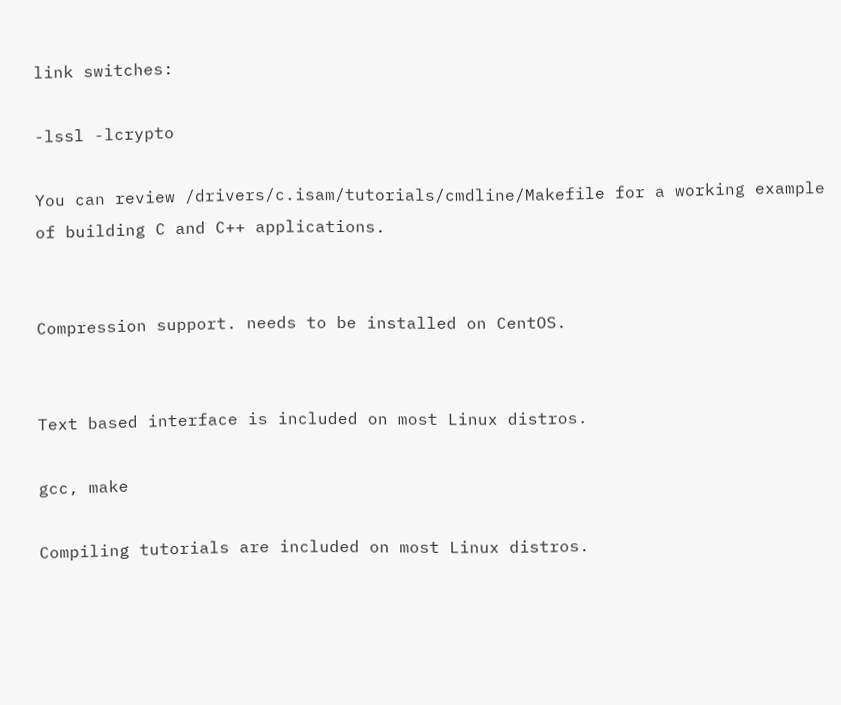link switches:

-lssl -lcrypto

You can review /drivers/c.isam/tutorials/cmdline/Makefile for a working example of building C and C++ applications.


Compression support. needs to be installed on CentOS.


Text based interface is included on most Linux distros.

gcc, make

Compiling tutorials are included on most Linux distros.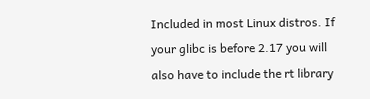Included in most Linux distros. If your glibc is before 2.17 you will also have to include the rt library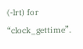(-lrt) for “clock_gettime”.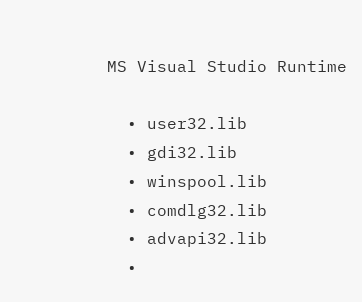MS Visual Studio Runtime

  • user32.lib
  • gdi32.lib
  • winspool.lib
  • comdlg32.lib
  • advapi32.lib
  •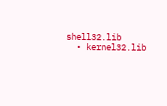shell32.lib
  • kernel32.lib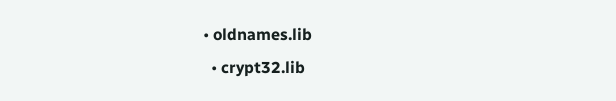• oldnames.lib
  • crypt32.lib